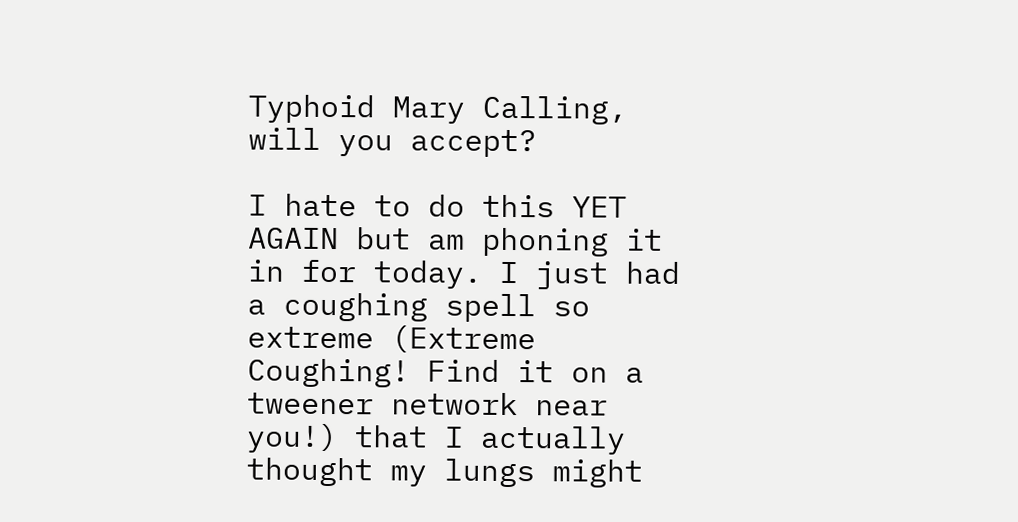Typhoid Mary Calling, will you accept?

I hate to do this YET AGAIN but am phoning it in for today. I just had a coughing spell so extreme (Extreme Coughing! Find it on a tweener network near you!) that I actually thought my lungs might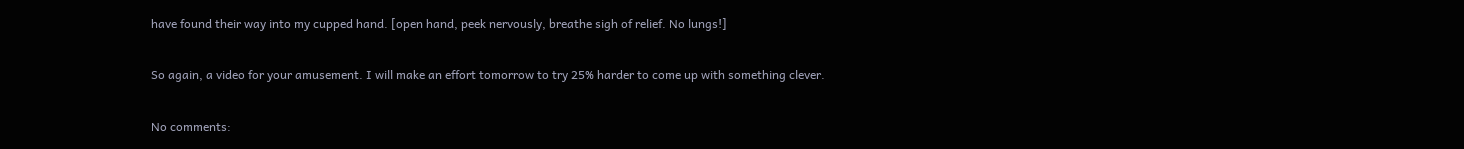have found their way into my cupped hand. [open hand, peek nervously, breathe sigh of relief. No lungs!]

So again, a video for your amusement. I will make an effort tomorrow to try 25% harder to come up with something clever.

No comments: